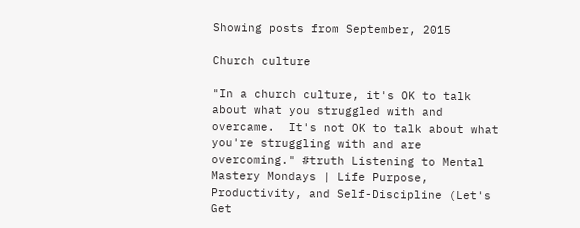Showing posts from September, 2015

Church culture

"In a church culture, it's OK to talk about what you struggled with and overcame.  It's not OK to talk about what you're struggling with and are overcoming." #truth Listening to Mental Mastery Mondays | Life Purpose, Productivity, and Self-Discipline (Let's Get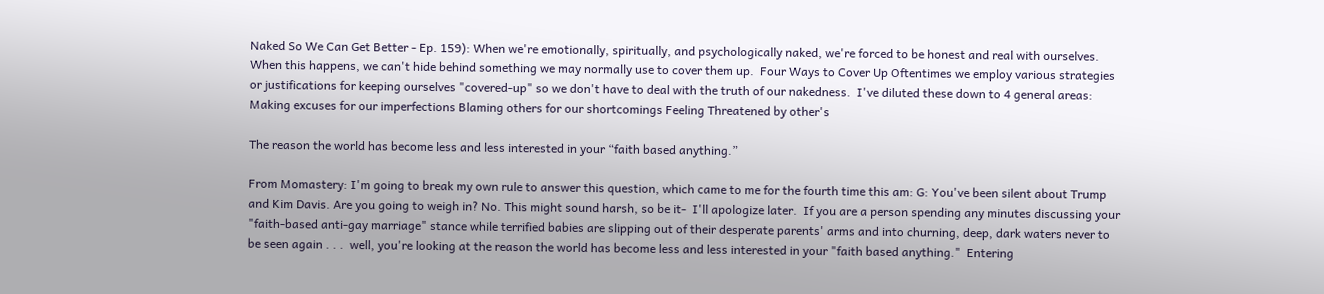Naked So We Can Get Better - Ep. 159): When we're emotionally, spiritually, and psychologically naked, we're forced to be honest and real with ourselves. When this happens, we can't hide behind something we may normally use to cover them up.  Four Ways to Cover Up Oftentimes we employ various strategies or justifications for keeping ourselves "covered-up" so we don't have to deal with the truth of our nakedness.  I've diluted these down to 4 general areas: Making excuses for our imperfections Blaming others for our shortcomings Feeling Threatened by other's

The reason the world has become less and less interested in your “faith based anything.”

From Momastery: I'm going to break my own rule to answer this question, which came to me for the fourth time this am: G: You've been silent about Trump and Kim Davis. Are you going to weigh in? No. This might sound harsh, so be it-  I'll apologize later.  If you are a person spending any minutes discussing your "faith-based anti-gay marriage" stance while terrified babies are slipping out of their desperate parents' arms and into churning, deep, dark waters never to be seen again . . .  well, you're looking at the reason the world has become less and less interested in your "faith based anything."  Entering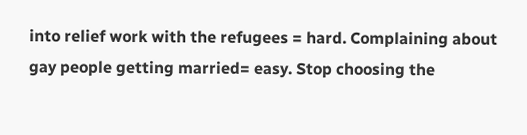into relief work with the refugees = hard. Complaining about gay people getting married= easy. Stop choosing the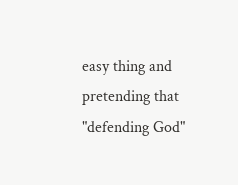easy thing and pretending that "defending God"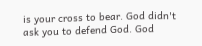is your cross to bear. God didn't ask you to defend God. God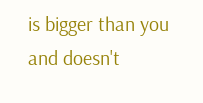is bigger than you and doesn't